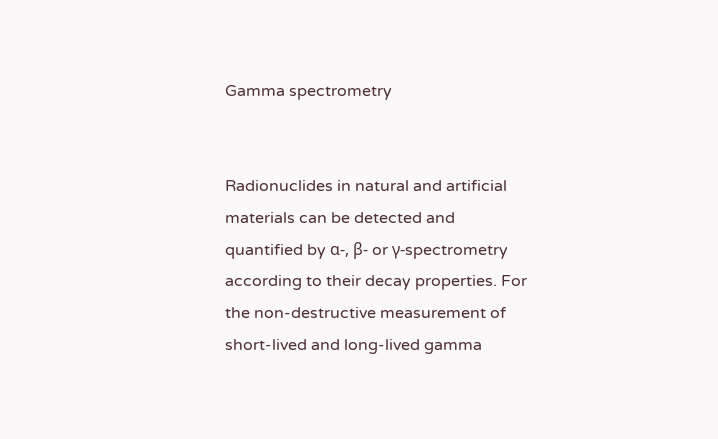Gamma spectrometry


Radionuclides in natural and artificial materials can be detected and quantified by α-, β- or γ-spectrometry according to their decay properties. For the non-destructive measurement of short-lived and long-lived gamma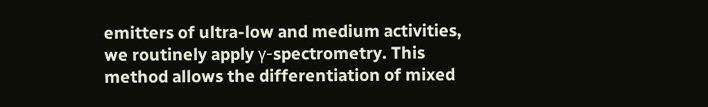emitters of ultra-low and medium activities, we routinely apply γ-spectrometry. This method allows the differentiation of mixed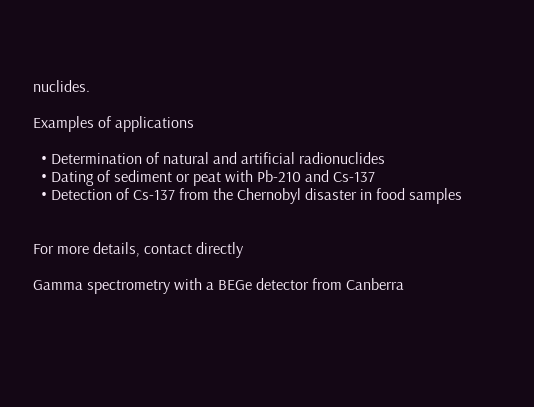nuclides.

Examples of applications

  • Determination of natural and artificial radionuclides
  • Dating of sediment or peat with Pb-210 and Cs-137
  • Detection of Cs-137 from the Chernobyl disaster in food samples


For more details, contact directly

Gamma spectrometry with a BEGe detector from Canberra